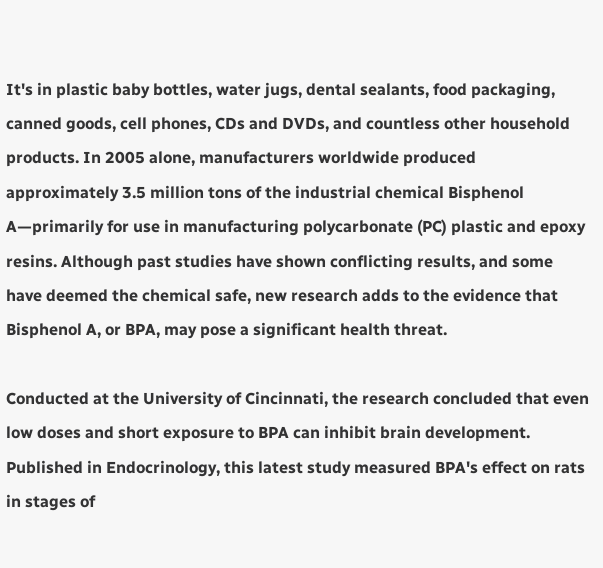It's in plastic baby bottles, water jugs, dental sealants, food packaging, canned goods, cell phones, CDs and DVDs, and countless other household products. In 2005 alone, manufacturers worldwide produced approximately 3.5 million tons of the industrial chemical Bisphenol A—primarily for use in manufacturing polycarbonate (PC) plastic and epoxy resins. Although past studies have shown conflicting results, and some have deemed the chemical safe, new research adds to the evidence that Bisphenol A, or BPA, may pose a significant health threat.

Conducted at the University of Cincinnati, the research concluded that even low doses and short exposure to BPA can inhibit brain development. Published in Endocrinology, this latest study measured BPA's effect on rats in stages of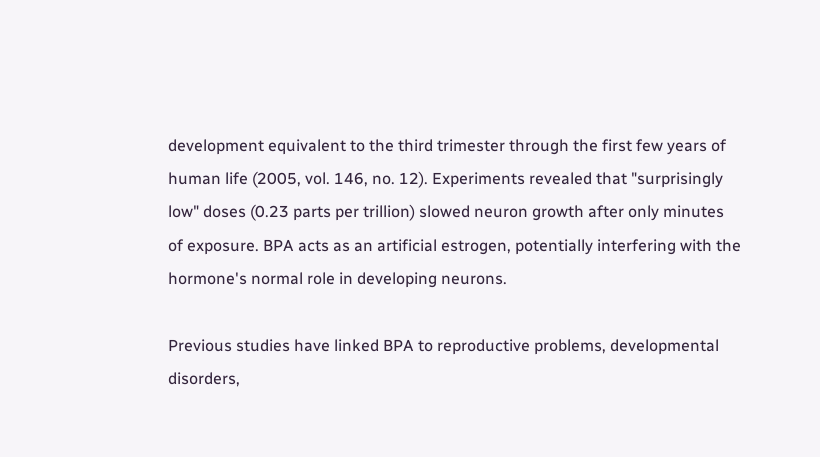development equivalent to the third trimester through the first few years of human life (2005, vol. 146, no. 12). Experiments revealed that "surprisingly low" doses (0.23 parts per trillion) slowed neuron growth after only minutes of exposure. BPA acts as an artificial estrogen, potentially interfering with the hormone's normal role in developing neurons.

Previous studies have linked BPA to reproductive problems, developmental disorders,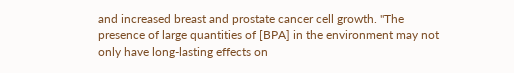and increased breast and prostate cancer cell growth. "The presence of large quantities of [BPA] in the environment may not only have long-lasting effects on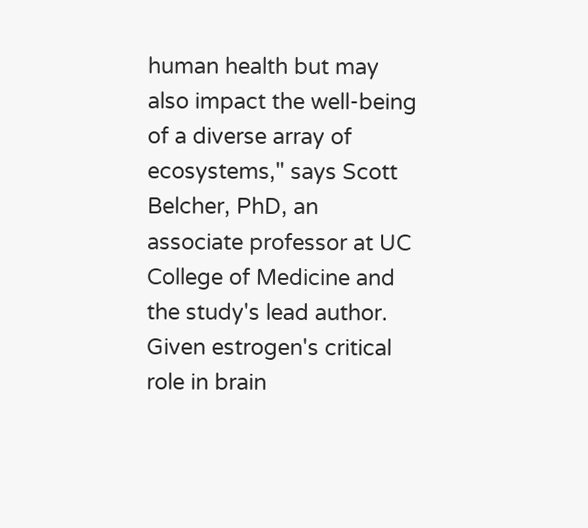human health but may also impact the well-being of a diverse array of ecosystems," says Scott Belcher, PhD, an associate professor at UC College of Medicine and the study's lead author. Given estrogen's critical role in brain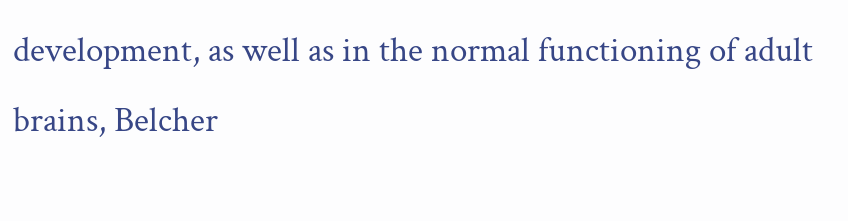development, as well as in the normal functioning of adult brains, Belcher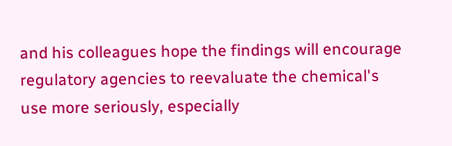and his colleagues hope the findings will encourage regulatory agencies to reevaluate the chemical's use more seriously, especially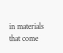in materials that come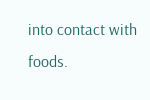into contact with foods.